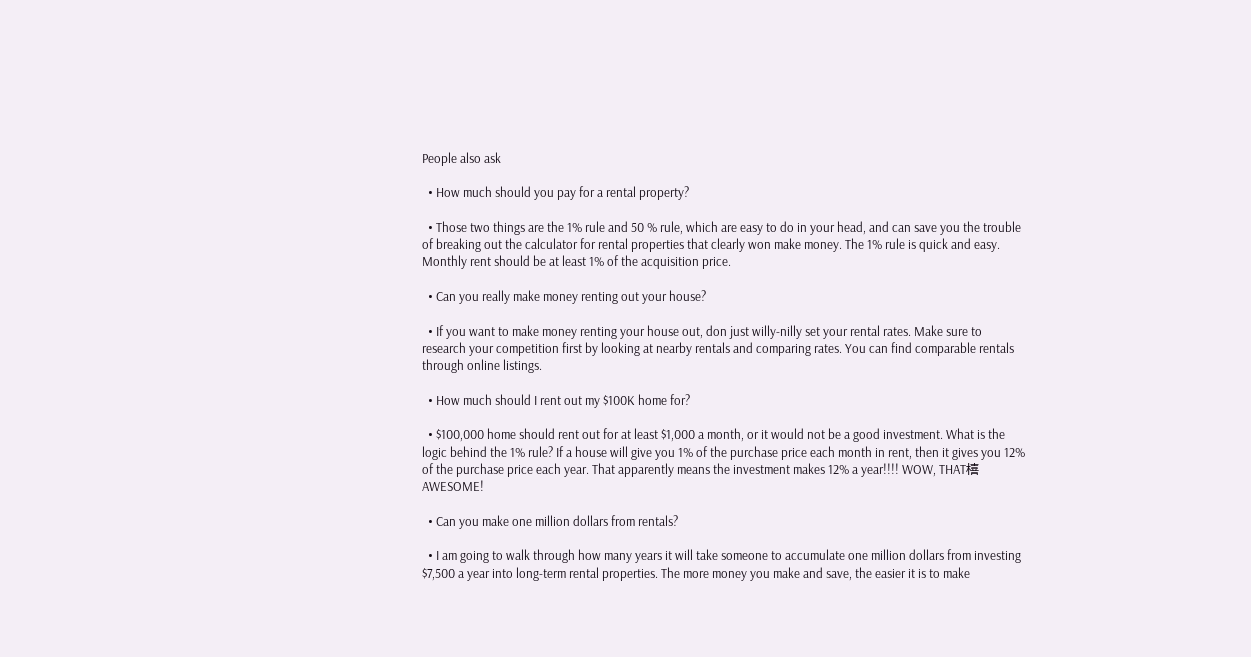People also ask

  • How much should you pay for a rental property?

  • Those two things are the 1% rule and 50 % rule, which are easy to do in your head, and can save you the trouble of breaking out the calculator for rental properties that clearly won make money. The 1% rule is quick and easy. Monthly rent should be at least 1% of the acquisition price.

  • Can you really make money renting out your house?

  • If you want to make money renting your house out, don just willy-nilly set your rental rates. Make sure to research your competition first by looking at nearby rentals and comparing rates. You can find comparable rentals through online listings.

  • How much should I rent out my $100K home for?

  • $100,000 home should rent out for at least $1,000 a month, or it would not be a good investment. What is the logic behind the 1% rule? If a house will give you 1% of the purchase price each month in rent, then it gives you 12% of the purchase price each year. That apparently means the investment makes 12% a year!!!! WOW, THAT橲 AWESOME!

  • Can you make one million dollars from rentals?

  • I am going to walk through how many years it will take someone to accumulate one million dollars from investing $7,500 a year into long-term rental properties. The more money you make and save, the easier it is to make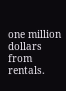one million dollars from rentals.